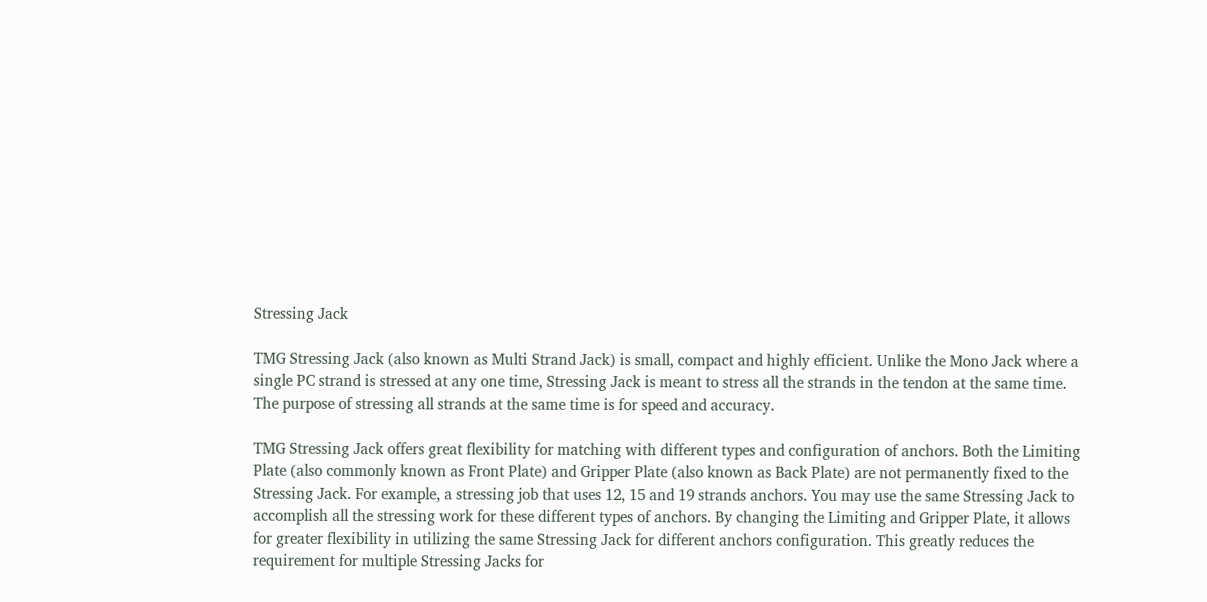Stressing Jack

TMG Stressing Jack (also known as Multi Strand Jack) is small, compact and highly efficient. Unlike the Mono Jack where a single PC strand is stressed at any one time, Stressing Jack is meant to stress all the strands in the tendon at the same time. The purpose of stressing all strands at the same time is for speed and accuracy.

TMG Stressing Jack offers great flexibility for matching with different types and configuration of anchors. Both the Limiting Plate (also commonly known as Front Plate) and Gripper Plate (also known as Back Plate) are not permanently fixed to the Stressing Jack. For example, a stressing job that uses 12, 15 and 19 strands anchors. You may use the same Stressing Jack to accomplish all the stressing work for these different types of anchors. By changing the Limiting and Gripper Plate, it allows for greater flexibility in utilizing the same Stressing Jack for different anchors configuration. This greatly reduces the requirement for multiple Stressing Jacks for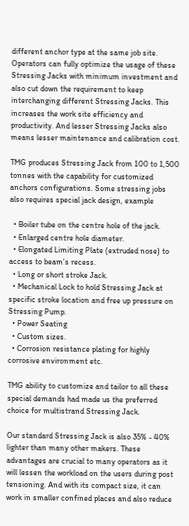different anchor type at the same job site. Operators can fully optimize the usage of these Stressing Jacks with minimum investment and also cut down the requirement to keep interchanging different Stressing Jacks. This increases the work site efficiency and productivity. And lesser Stressing Jacks also means lesser maintenance and calibration cost.

TMG produces Stressing Jack from 100 to 1,500 tonnes with the capability for customized anchors configurations. Some stressing jobs also requires special jack design, example

  • Boiler tube on the centre hole of the jack.
  • Enlarged centre hole diameter.
  • Elongated Limiting Plate (extruded nose) to access to beam’s recess.
  • Long or short stroke Jack.
  • Mechanical Lock to hold Stressing Jack at specific stroke location and free up pressure on Stressing Pump.
  • Power Seating
  • Custom sizes.
  • Corrosion resistance plating for highly corrosive environment etc.

TMG ability to customize and tailor to all these special demands had made us the preferred choice for multistrand Stressing Jack.

Our standard Stressing Jack is also 35% - 40% lighter than many other makers. These advantages are crucial to many operators as it will lessen the workload on the users during post tensioning. And with its compact size, it can work in smaller confined places and also reduce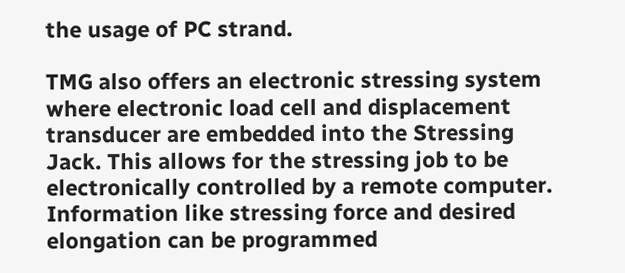the usage of PC strand.

TMG also offers an electronic stressing system where electronic load cell and displacement transducer are embedded into the Stressing Jack. This allows for the stressing job to be electronically controlled by a remote computer. Information like stressing force and desired elongation can be programmed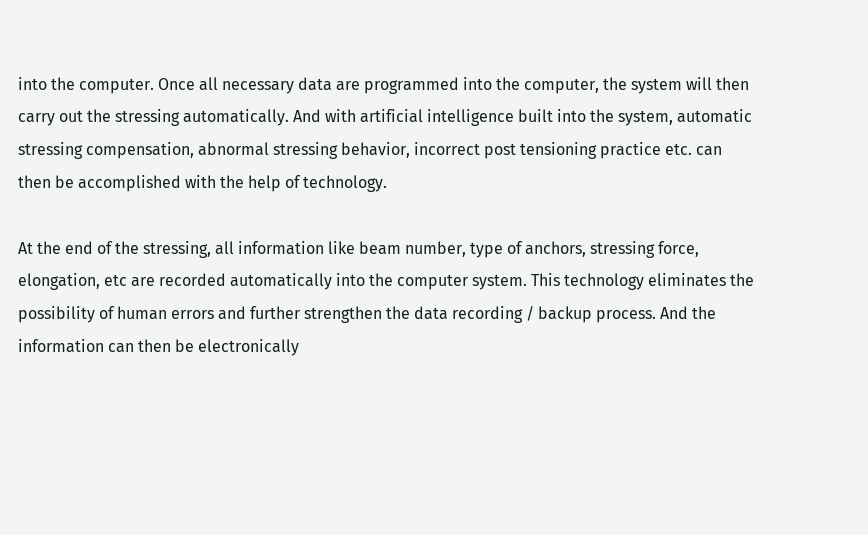into the computer. Once all necessary data are programmed into the computer, the system will then carry out the stressing automatically. And with artificial intelligence built into the system, automatic stressing compensation, abnormal stressing behavior, incorrect post tensioning practice etc. can then be accomplished with the help of technology.

At the end of the stressing, all information like beam number, type of anchors, stressing force, elongation, etc are recorded automatically into the computer system. This technology eliminates the possibility of human errors and further strengthen the data recording / backup process. And the information can then be electronically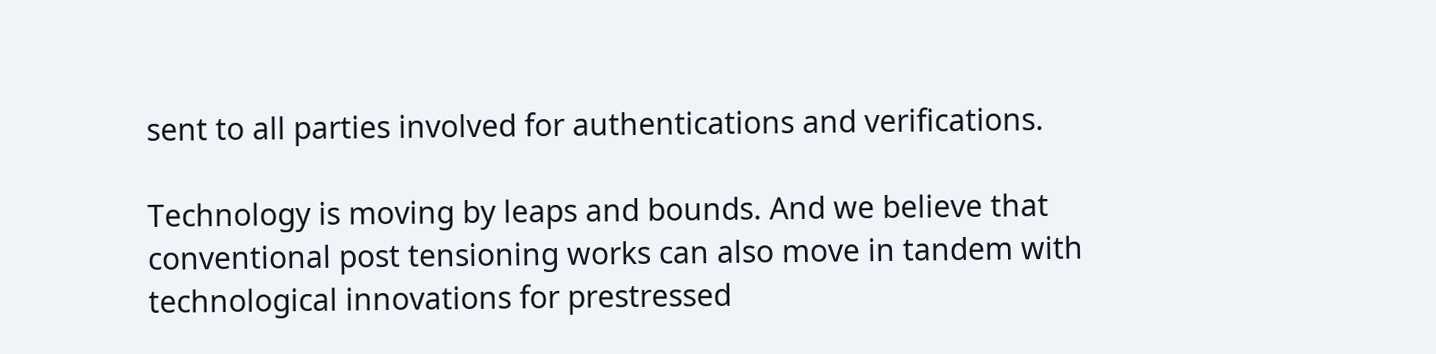sent to all parties involved for authentications and verifications.

Technology is moving by leaps and bounds. And we believe that conventional post tensioning works can also move in tandem with technological innovations for prestressed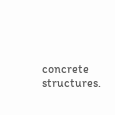concrete structures.